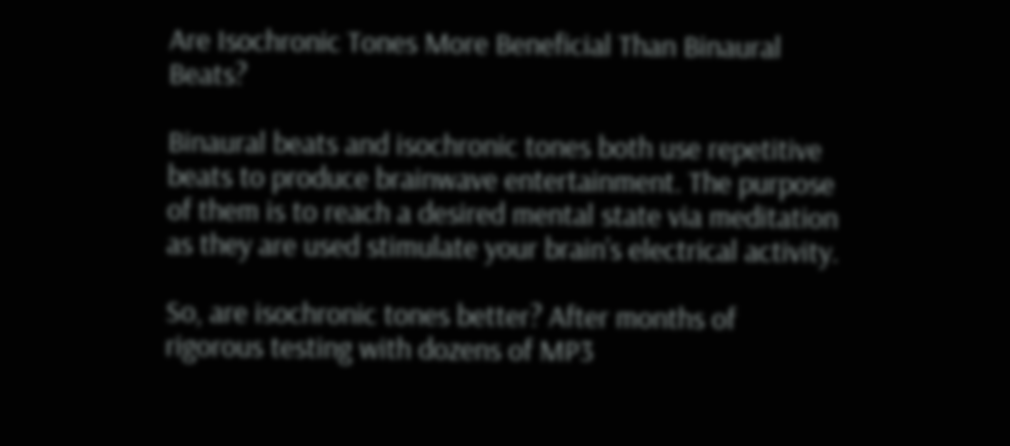Are Isochronic Tones More Beneficial Than Binaural Beats?

Binaural beats and isochronic tones both use repetitive beats to produce brainwave entertainment. The purpose of them is to reach a desired mental state via meditation as they are used stimulate your brain’s electrical activity.

So, are isochronic tones better? After months of rigorous testing with dozens of MP3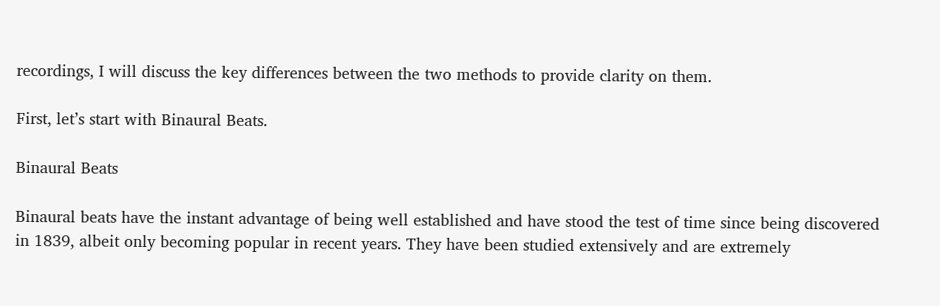recordings, I will discuss the key differences between the two methods to provide clarity on them.

First, let’s start with Binaural Beats.

Binaural Beats

Binaural beats have the instant advantage of being well established and have stood the test of time since being discovered in 1839, albeit only becoming popular in recent years. They have been studied extensively and are extremely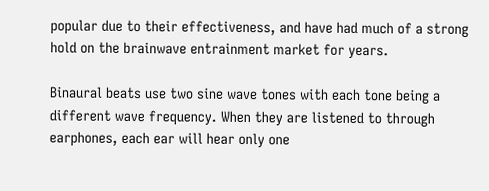popular due to their effectiveness, and have had much of a strong hold on the brainwave entrainment market for years.

Binaural beats use two sine wave tones with each tone being a different wave frequency. When they are listened to through earphones, each ear will hear only one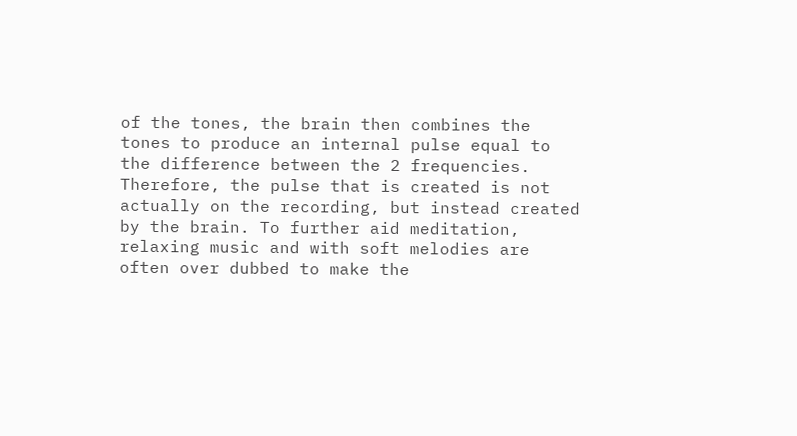of the tones, the brain then combines the tones to produce an internal pulse equal to the difference between the 2 frequencies. Therefore, the pulse that is created is not actually on the recording, but instead created by the brain. To further aid meditation, relaxing music and with soft melodies are often over dubbed to make the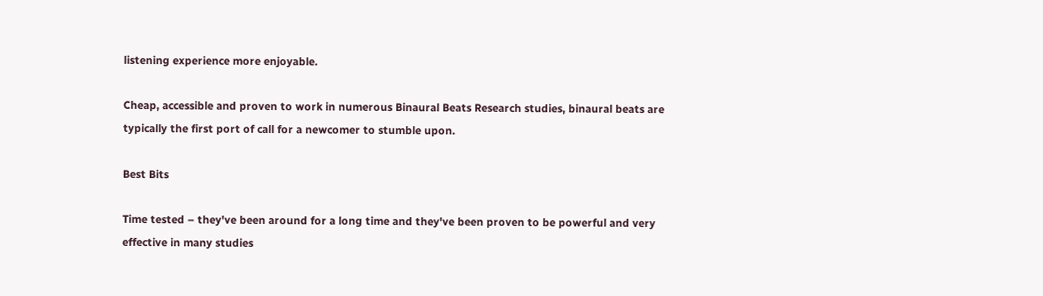listening experience more enjoyable.

Cheap, accessible and proven to work in numerous Binaural Beats Research studies, binaural beats are typically the first port of call for a newcomer to stumble upon.

Best Bits

Time tested – they've been around for a long time and they've been proven to be powerful and very effective in many studies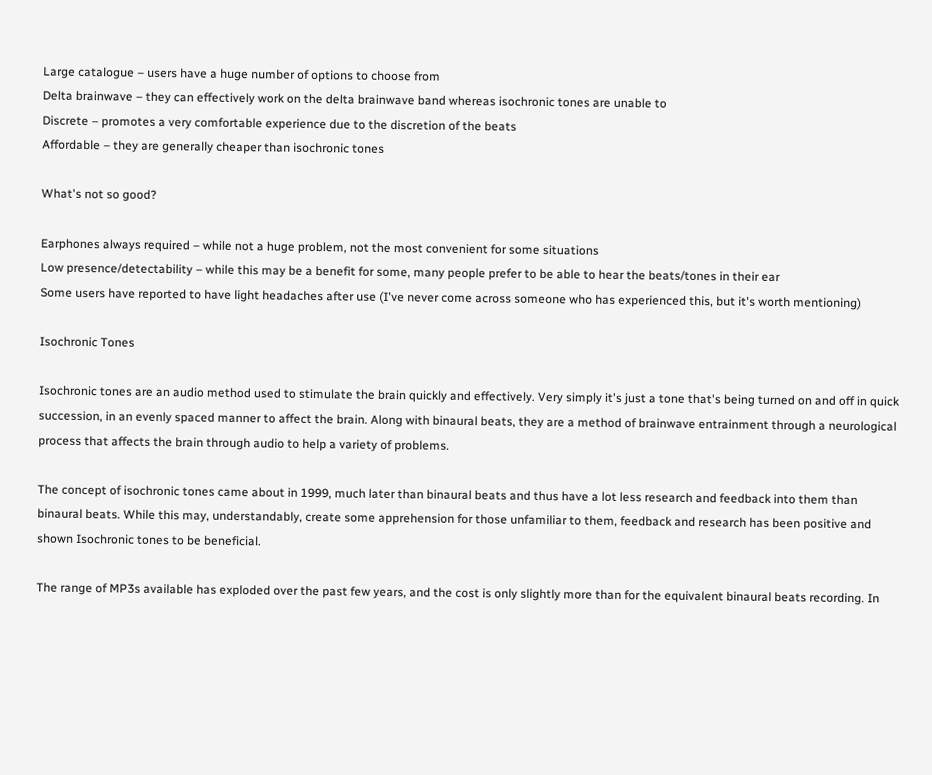Large catalogue – users have a huge number of options to choose from
Delta brainwave – they can effectively work on the delta brainwave band whereas isochronic tones are unable to
Discrete – promotes a very comfortable experience due to the discretion of the beats
Affordable – they are generally cheaper than isochronic tones

What's not so good?

Earphones always required – while not a huge problem, not the most convenient for some situations
Low presence/detectability – while this may be a benefit for some, many people prefer to be able to hear the beats/tones in their ear
Some users have reported to have light headaches after use (I've never come across someone who has experienced this, but it's worth mentioning)

Isochronic Tones

Isochronic tones are an audio method used to stimulate the brain quickly and effectively. Very simply it's just a tone that's being turned on and off in quick succession, in an evenly spaced manner to affect the brain. Along with binaural beats, they are a method of brainwave entrainment through a neurological process that affects the brain through audio to help a variety of problems.

The concept of isochronic tones came about in 1999, much later than binaural beats and thus have a lot less research and feedback into them than binaural beats. While this may, understandably, create some apprehension for those unfamiliar to them, feedback and research has been positive and shown Isochronic tones to be beneficial.

The range of MP3s available has exploded over the past few years, and the cost is only slightly more than for the equivalent binaural beats recording. In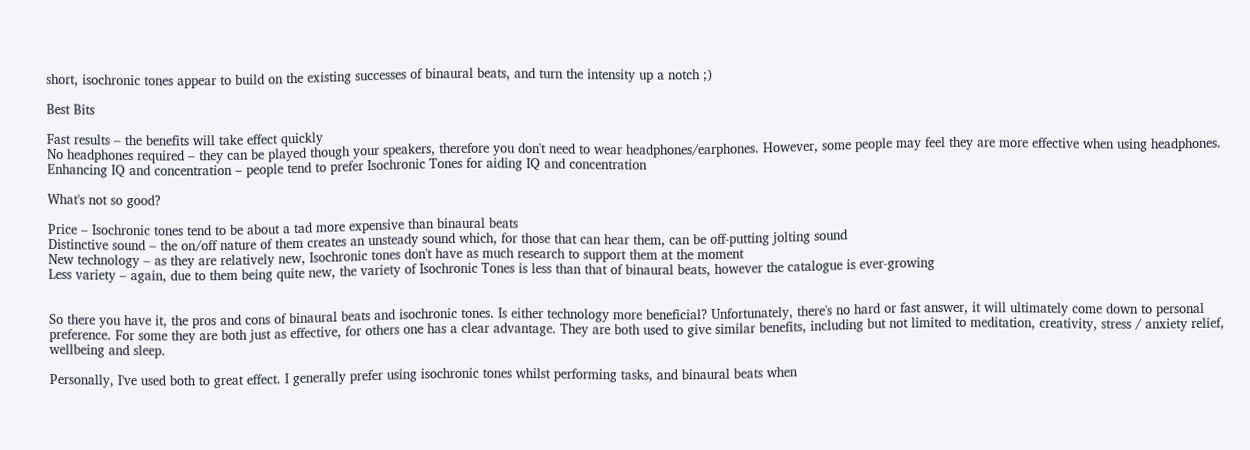short, isochronic tones appear to build on the existing successes of binaural beats, and turn the intensity up a notch ;)

Best Bits

Fast results – the benefits will take effect quickly
No headphones required – they can be played though your speakers, therefore you don't need to wear headphones/earphones. However, some people may feel they are more effective when using headphones.
Enhancing IQ and concentration – people tend to prefer Isochronic Tones for aiding IQ and concentration

What's not so good?

Price – Isochronic tones tend to be about a tad more expensive than binaural beats
Distinctive sound – the on/off nature of them creates an unsteady sound which, for those that can hear them, can be off-putting jolting sound
New technology – as they are relatively new, Isochronic tones don't have as much research to support them at the moment
Less variety – again, due to them being quite new, the variety of Isochronic Tones is less than that of binaural beats, however the catalogue is ever-growing


So there you have it, the pros and cons of binaural beats and isochronic tones. Is either technology more beneficial? Unfortunately, there's no hard or fast answer, it will ultimately come down to personal preference. For some they are both just as effective, for others one has a clear advantage. They are both used to give similar benefits, including but not limited to meditation, creativity, stress / anxiety relief, wellbeing and sleep.

Personally, I've used both to great effect. I generally prefer using isochronic tones whilst performing tasks, and binaural beats when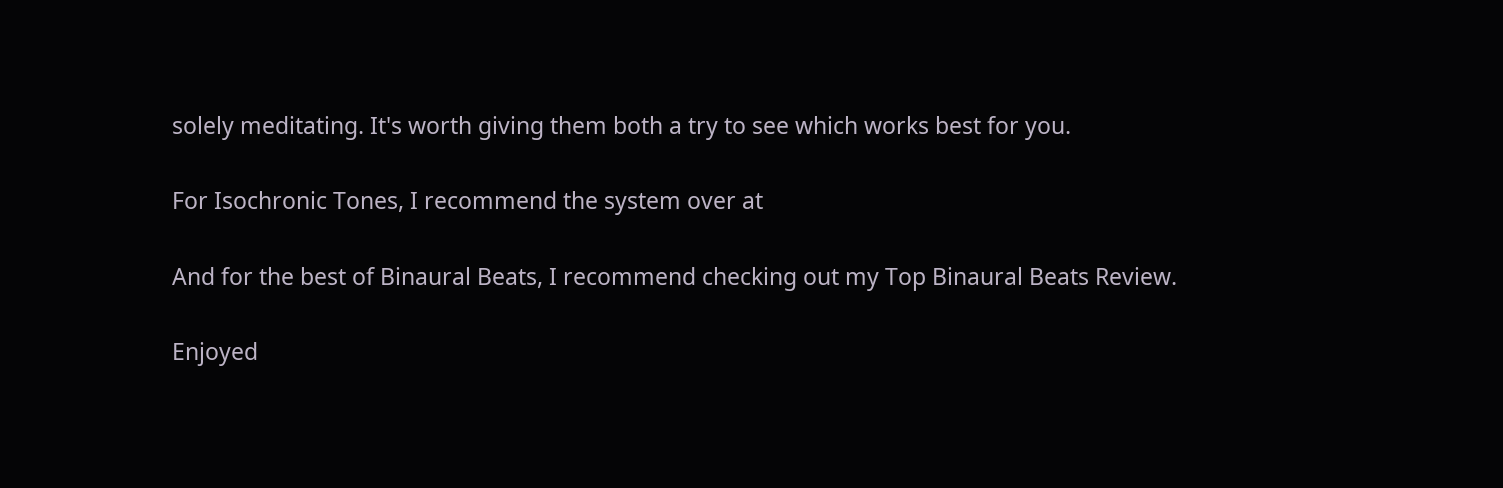solely meditating. It's worth giving them both a try to see which works best for you.

For Isochronic Tones, I recommend the system over at

And for the best of Binaural Beats, I recommend checking out my Top Binaural Beats Review.

Enjoyed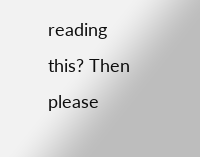reading this? Then please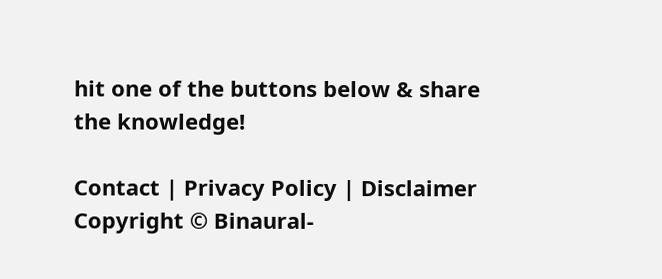hit one of the buttons below & share the knowledge!

Contact | Privacy Policy | Disclaimer
Copyright © Binaural-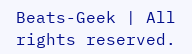Beats-Geek | All rights reserved.